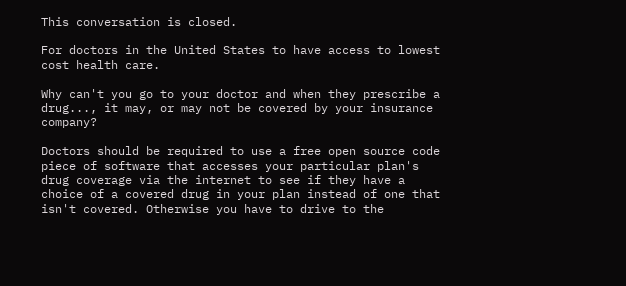This conversation is closed.

For doctors in the United States to have access to lowest cost health care.

Why can't you go to your doctor and when they prescribe a drug..., it may, or may not be covered by your insurance company?

Doctors should be required to use a free open source code piece of software that accesses your particular plan's drug coverage via the internet to see if they have a choice of a covered drug in your plan instead of one that isn't covered. Otherwise you have to drive to the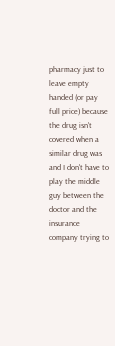pharmacy just to leave empty handed (or pay full price) because the drug isn't covered when a similar drug was and I don't have to play the middle guy between the doctor and the insurance company trying to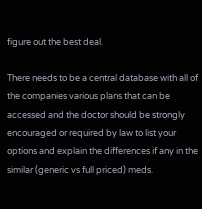figure out the best deal.

There needs to be a central database with all of the companies various plans that can be accessed and the doctor should be strongly encouraged or required by law to list your options and explain the differences if any in the similar (generic vs full priced) meds.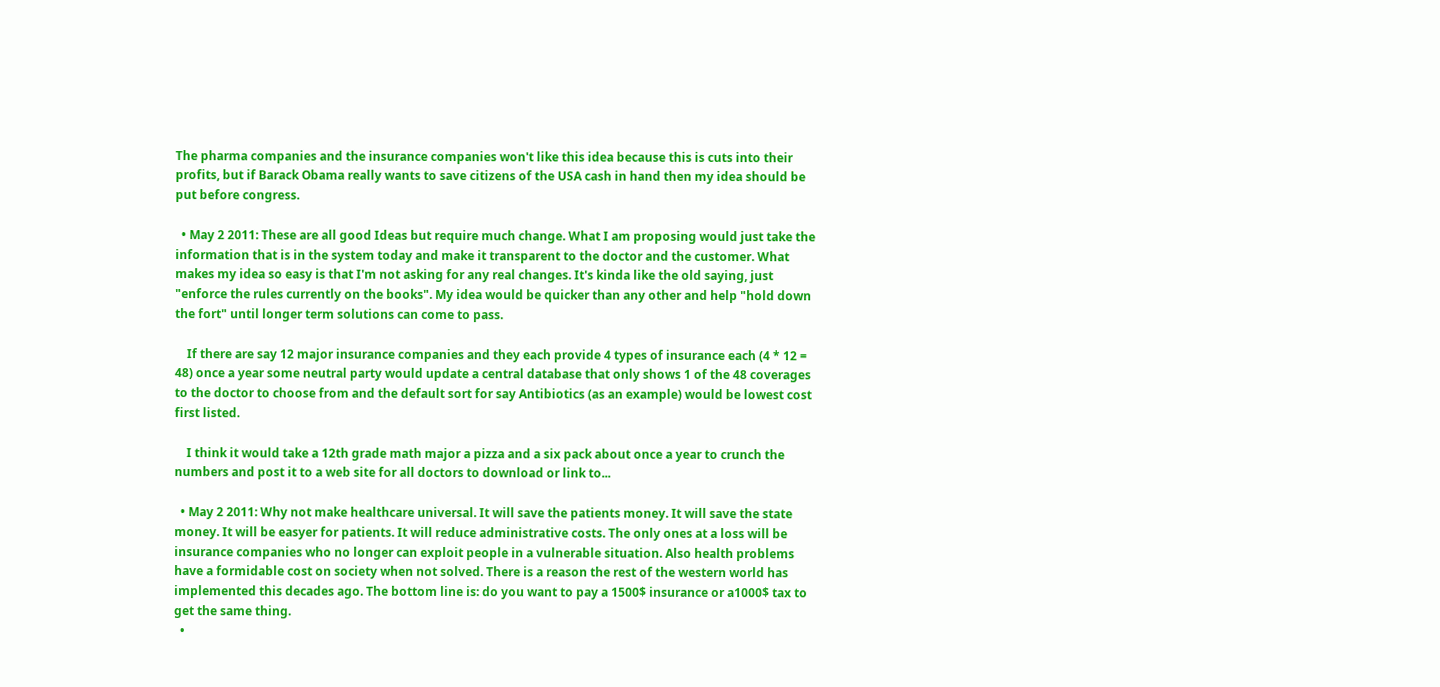The pharma companies and the insurance companies won't like this idea because this is cuts into their profits, but if Barack Obama really wants to save citizens of the USA cash in hand then my idea should be put before congress.

  • May 2 2011: These are all good Ideas but require much change. What I am proposing would just take the information that is in the system today and make it transparent to the doctor and the customer. What makes my idea so easy is that I'm not asking for any real changes. It's kinda like the old saying, just "enforce the rules currently on the books". My idea would be quicker than any other and help "hold down the fort" until longer term solutions can come to pass.

    If there are say 12 major insurance companies and they each provide 4 types of insurance each (4 * 12 = 48) once a year some neutral party would update a central database that only shows 1 of the 48 coverages to the doctor to choose from and the default sort for say Antibiotics (as an example) would be lowest cost first listed.

    I think it would take a 12th grade math major a pizza and a six pack about once a year to crunch the numbers and post it to a web site for all doctors to download or link to...

  • May 2 2011: Why not make healthcare universal. It will save the patients money. It will save the state money. It will be easyer for patients. It will reduce administrative costs. The only ones at a loss will be insurance companies who no longer can exploit people in a vulnerable situation. Also health problems have a formidable cost on society when not solved. There is a reason the rest of the western world has implemented this decades ago. The bottom line is: do you want to pay a 1500$ insurance or a1000$ tax to get the same thing.
  •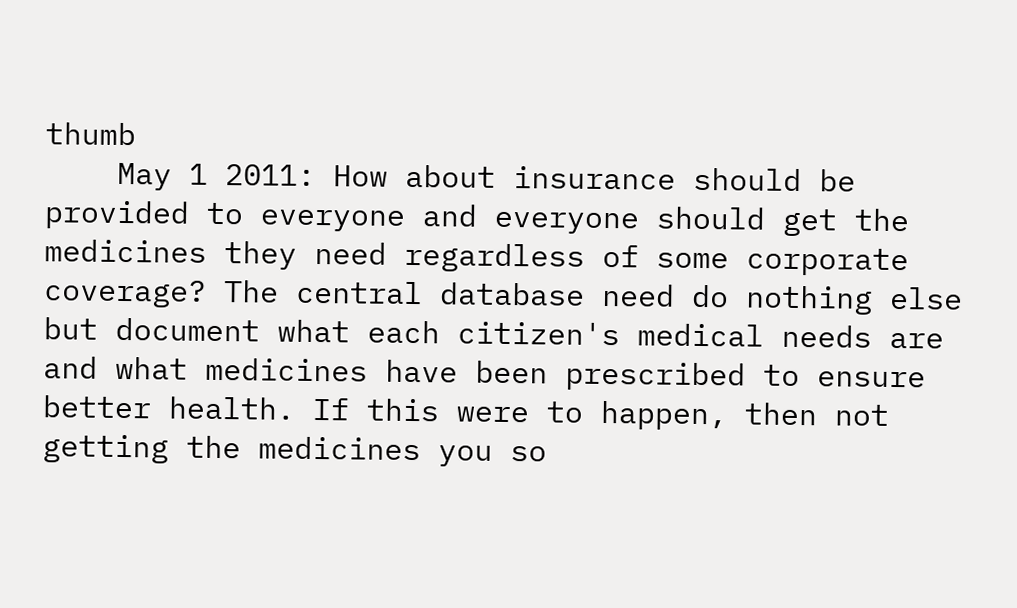thumb
    May 1 2011: How about insurance should be provided to everyone and everyone should get the medicines they need regardless of some corporate coverage? The central database need do nothing else but document what each citizen's medical needs are and what medicines have been prescribed to ensure better health. If this were to happen, then not getting the medicines you so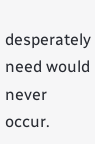desperately need would never occur.